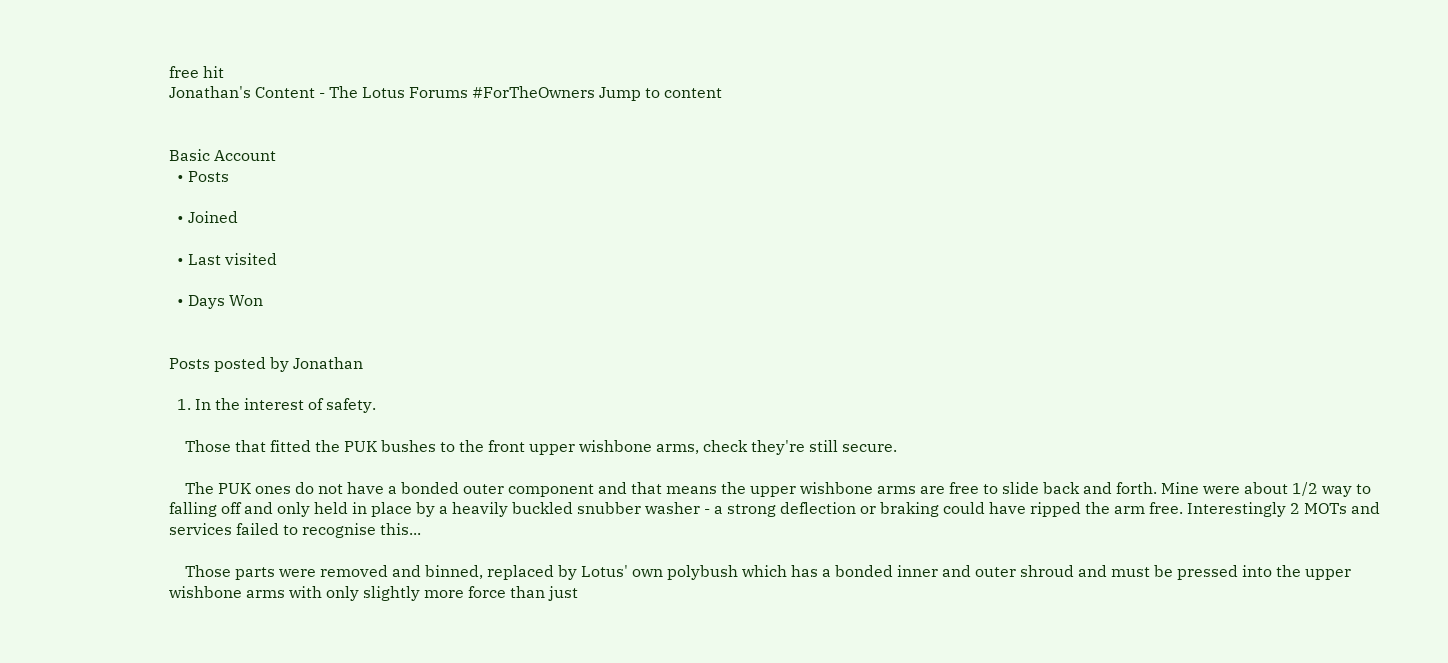free hit
Jonathan's Content - The Lotus Forums #ForTheOwners Jump to content


Basic Account
  • Posts

  • Joined

  • Last visited

  • Days Won


Posts posted by Jonathan

  1. In the interest of safety.

    Those that fitted the PUK bushes to the front upper wishbone arms, check they're still secure.

    The PUK ones do not have a bonded outer component and that means the upper wishbone arms are free to slide back and forth. Mine were about 1/2 way to falling off and only held in place by a heavily buckled snubber washer - a strong deflection or braking could have ripped the arm free. Interestingly 2 MOTs and services failed to recognise this...

    Those parts were removed and binned, replaced by Lotus' own polybush which has a bonded inner and outer shroud and must be pressed into the upper wishbone arms with only slightly more force than just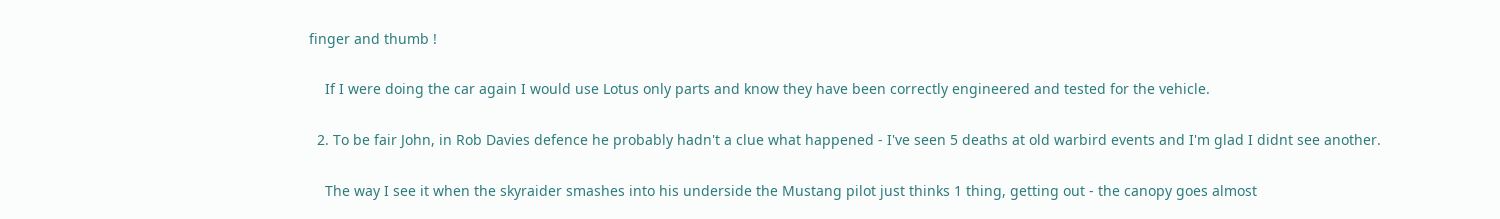finger and thumb !

    If I were doing the car again I would use Lotus only parts and know they have been correctly engineered and tested for the vehicle.

  2. To be fair John, in Rob Davies defence he probably hadn't a clue what happened - I've seen 5 deaths at old warbird events and I'm glad I didnt see another.

    The way I see it when the skyraider smashes into his underside the Mustang pilot just thinks 1 thing, getting out - the canopy goes almost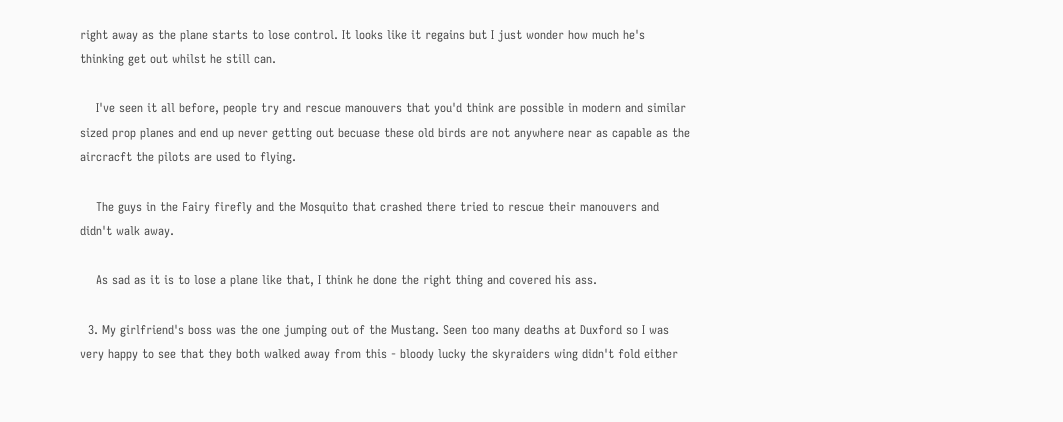right away as the plane starts to lose control. It looks like it regains but I just wonder how much he's thinking get out whilst he still can.

    I've seen it all before, people try and rescue manouvers that you'd think are possible in modern and similar sized prop planes and end up never getting out becuase these old birds are not anywhere near as capable as the aircracft the pilots are used to flying.

    The guys in the Fairy firefly and the Mosquito that crashed there tried to rescue their manouvers and didn't walk away.

    As sad as it is to lose a plane like that, I think he done the right thing and covered his ass.

  3. My girlfriend's boss was the one jumping out of the Mustang. Seen too many deaths at Duxford so I was very happy to see that they both walked away from this - bloody lucky the skyraiders wing didn't fold either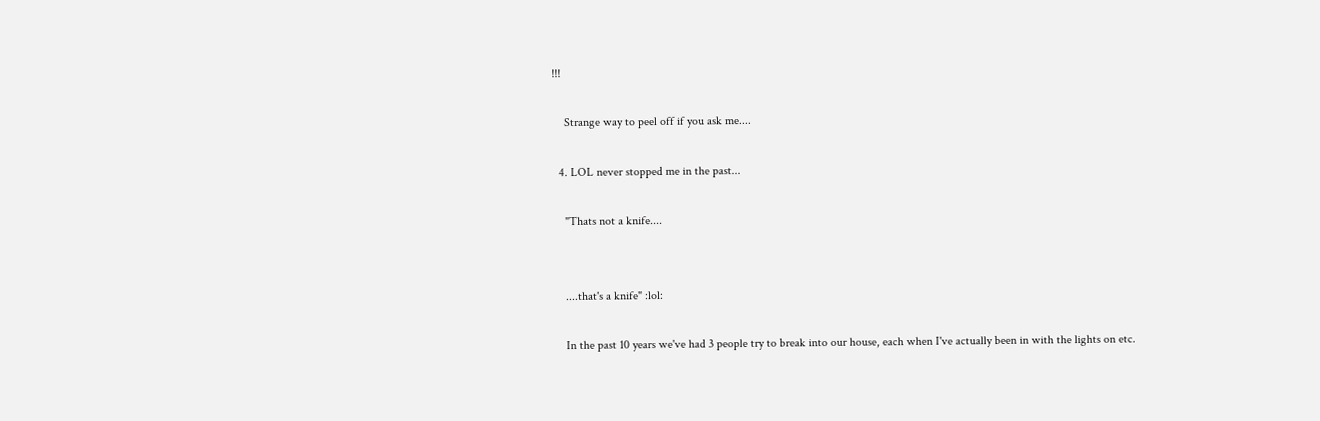!!!

    Strange way to peel off if you ask me....

  4. LOL never stopped me in the past...

    "Thats not a knife....


    ....that's a knife" :lol:

    In the past 10 years we've had 3 people try to break into our house, each when I've actually been in with the lights on etc.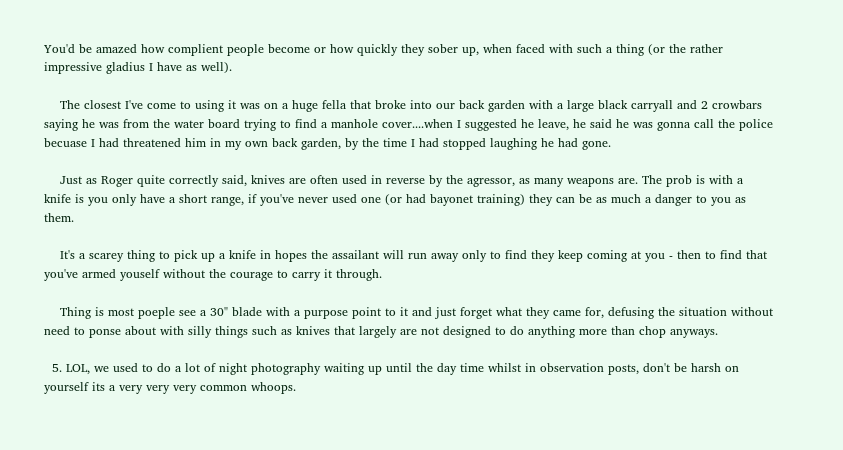You'd be amazed how complient people become or how quickly they sober up, when faced with such a thing (or the rather impressive gladius I have as well).

    The closest I've come to using it was on a huge fella that broke into our back garden with a large black carryall and 2 crowbars saying he was from the water board trying to find a manhole cover....when I suggested he leave, he said he was gonna call the police becuase I had threatened him in my own back garden, by the time I had stopped laughing he had gone.

    Just as Roger quite correctly said, knives are often used in reverse by the agressor, as many weapons are. The prob is with a knife is you only have a short range, if you've never used one (or had bayonet training) they can be as much a danger to you as them.

    It's a scarey thing to pick up a knife in hopes the assailant will run away only to find they keep coming at you - then to find that you've armed youself without the courage to carry it through.

    Thing is most poeple see a 30" blade with a purpose point to it and just forget what they came for, defusing the situation without need to ponse about with silly things such as knives that largely are not designed to do anything more than chop anyways.

  5. LOL, we used to do a lot of night photography waiting up until the day time whilst in observation posts, don't be harsh on yourself its a very very very common whoops.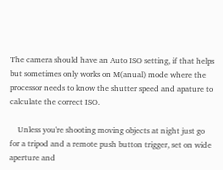The camera should have an Auto ISO setting, if that helps but sometimes only works on M(anual) mode where the processor needs to know the shutter speed and apature to calculate the correct ISO.

    Unless you're shooting moving objects at night just go for a tripod and a remote push button trigger, set on wide aperture and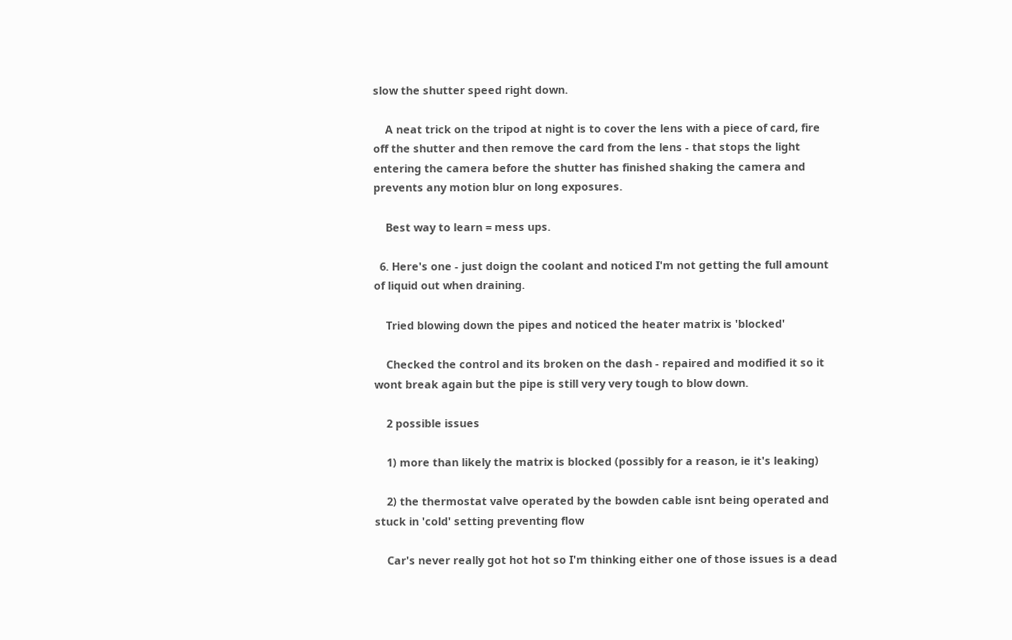slow the shutter speed right down.

    A neat trick on the tripod at night is to cover the lens with a piece of card, fire off the shutter and then remove the card from the lens - that stops the light entering the camera before the shutter has finished shaking the camera and prevents any motion blur on long exposures.

    Best way to learn = mess ups.

  6. Here's one - just doign the coolant and noticed I'm not getting the full amount of liquid out when draining.

    Tried blowing down the pipes and noticed the heater matrix is 'blocked'

    Checked the control and its broken on the dash - repaired and modified it so it wont break again but the pipe is still very very tough to blow down.

    2 possible issues

    1) more than likely the matrix is blocked (possibly for a reason, ie it's leaking)

    2) the thermostat valve operated by the bowden cable isnt being operated and stuck in 'cold' setting preventing flow

    Car's never really got hot hot so I'm thinking either one of those issues is a dead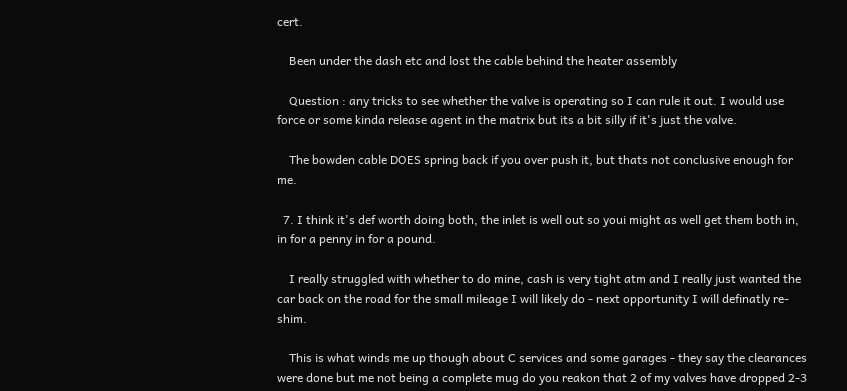cert.

    Been under the dash etc and lost the cable behind the heater assembly

    Question : any tricks to see whether the valve is operating so I can rule it out. I would use force or some kinda release agent in the matrix but its a bit silly if it's just the valve.

    The bowden cable DOES spring back if you over push it, but thats not conclusive enough for me.

  7. I think it's def worth doing both, the inlet is well out so youi might as well get them both in, in for a penny in for a pound.

    I really struggled with whether to do mine, cash is very tight atm and I really just wanted the car back on the road for the small mileage I will likely do - next opportunity I will definatly re-shim.

    This is what winds me up though about C services and some garages - they say the clearances were done but me not being a complete mug do you reakon that 2 of my valves have dropped 2-3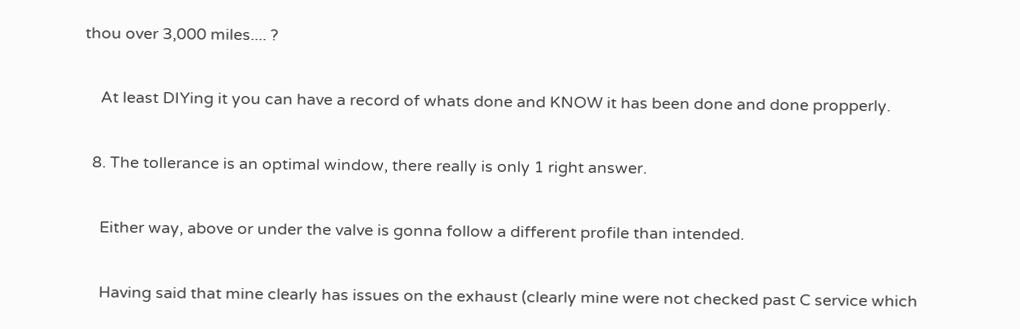thou over 3,000 miles.... ?

    At least DIYing it you can have a record of whats done and KNOW it has been done and done propperly.

  8. The tollerance is an optimal window, there really is only 1 right answer.

    Either way, above or under the valve is gonna follow a different profile than intended.

    Having said that mine clearly has issues on the exhaust (clearly mine were not checked past C service which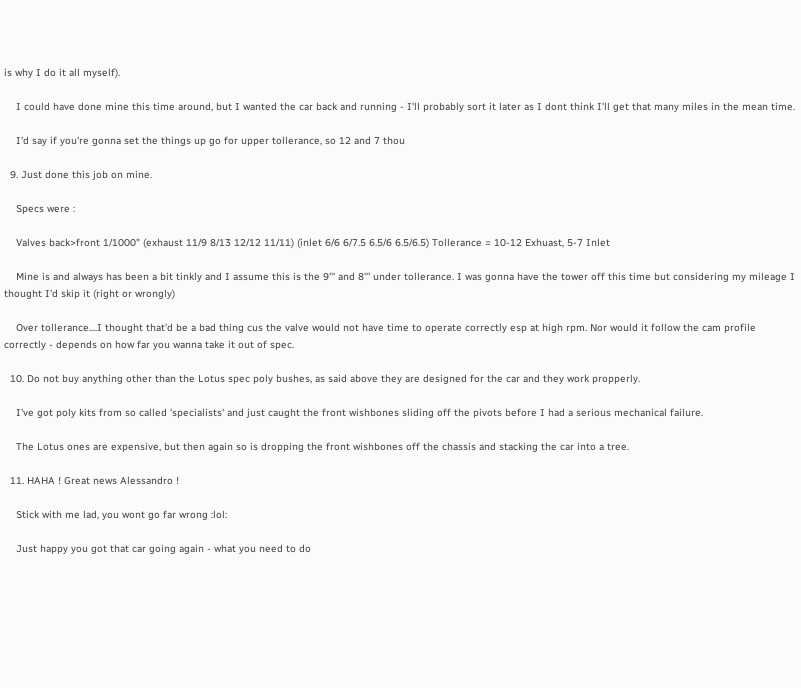is why I do it all myself).

    I could have done mine this time around, but I wanted the car back and running - I'll probably sort it later as I dont think I'll get that many miles in the mean time.

    I'd say if you're gonna set the things up go for upper tollerance, so 12 and 7 thou

  9. Just done this job on mine.

    Specs were :

    Valves back>front 1/1000" (exhaust 11/9 8/13 12/12 11/11) (inlet 6/6 6/7.5 6.5/6 6.5/6.5) Tollerance = 10-12 Exhuast, 5-7 Inlet

    Mine is and always has been a bit tinkly and I assume this is the 9''' and 8''' under tollerance. I was gonna have the tower off this time but considering my mileage I thought I'd skip it (right or wrongly)

    Over tollerance....I thought that'd be a bad thing cus the valve would not have time to operate correctly esp at high rpm. Nor would it follow the cam profile correctly - depends on how far you wanna take it out of spec.

  10. Do not buy anything other than the Lotus spec poly bushes, as said above they are designed for the car and they work propperly.

    I've got poly kits from so called 'specialists' and just caught the front wishbones sliding off the pivots before I had a serious mechanical failure.

    The Lotus ones are expensive, but then again so is dropping the front wishbones off the chassis and stacking the car into a tree.

  11. HAHA ! Great news Alessandro !

    Stick with me lad, you wont go far wrong :lol:

    Just happy you got that car going again - what you need to do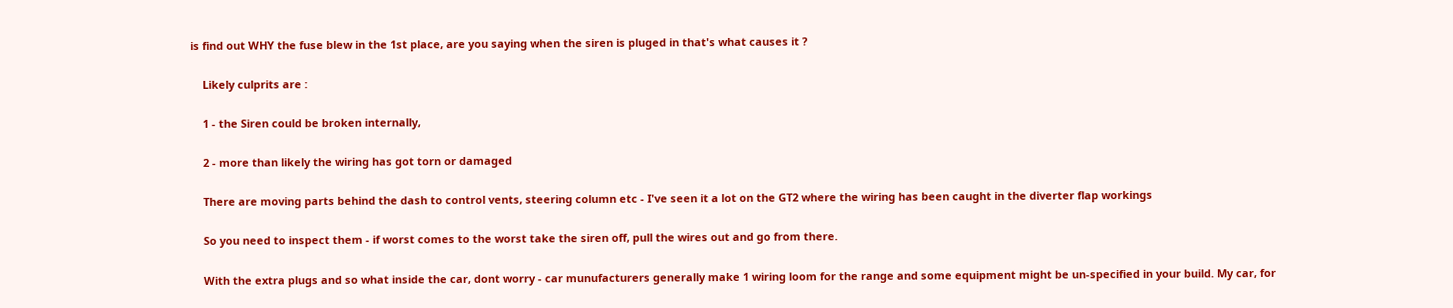is find out WHY the fuse blew in the 1st place, are you saying when the siren is pluged in that's what causes it ?

    Likely culprits are :

    1 - the Siren could be broken internally,

    2 - more than likely the wiring has got torn or damaged

    There are moving parts behind the dash to control vents, steering column etc - I've seen it a lot on the GT2 where the wiring has been caught in the diverter flap workings

    So you need to inspect them - if worst comes to the worst take the siren off, pull the wires out and go from there.

    With the extra plugs and so what inside the car, dont worry - car munufacturers generally make 1 wiring loom for the range and some equipment might be un-specified in your build. My car, for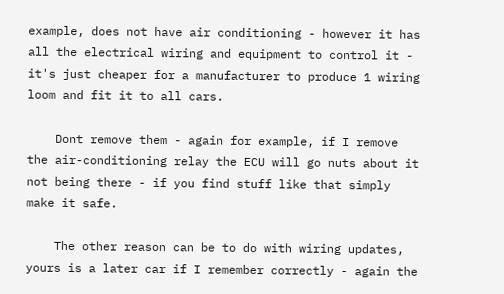example, does not have air conditioning - however it has all the electrical wiring and equipment to control it - it's just cheaper for a manufacturer to produce 1 wiring loom and fit it to all cars.

    Dont remove them - again for example, if I remove the air-conditioning relay the ECU will go nuts about it not being there - if you find stuff like that simply make it safe.

    The other reason can be to do with wiring updates, yours is a later car if I remember correctly - again the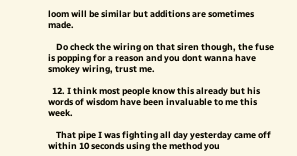loom will be similar but additions are sometimes made.

    Do check the wiring on that siren though, the fuse is popping for a reason and you dont wanna have smokey wiring, trust me.

  12. I think most people know this already but his words of wisdom have been invaluable to me this week.

    That pipe I was fighting all day yesterday came off within 10 seconds using the method you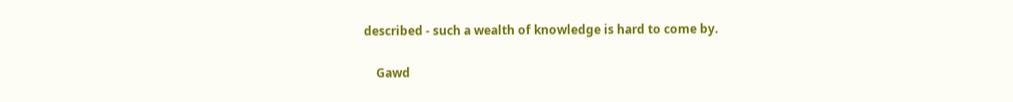described - such a wealth of knowledge is hard to come by.

    Gawd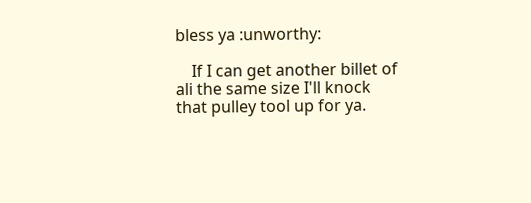bless ya :unworthy:

    If I can get another billet of ali the same size I'll knock that pulley tool up for ya.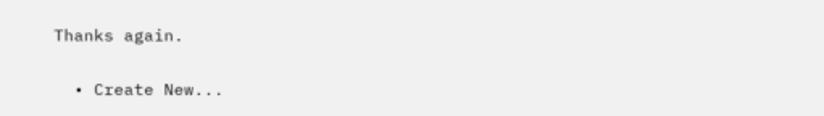Thanks again.

  • Create New...